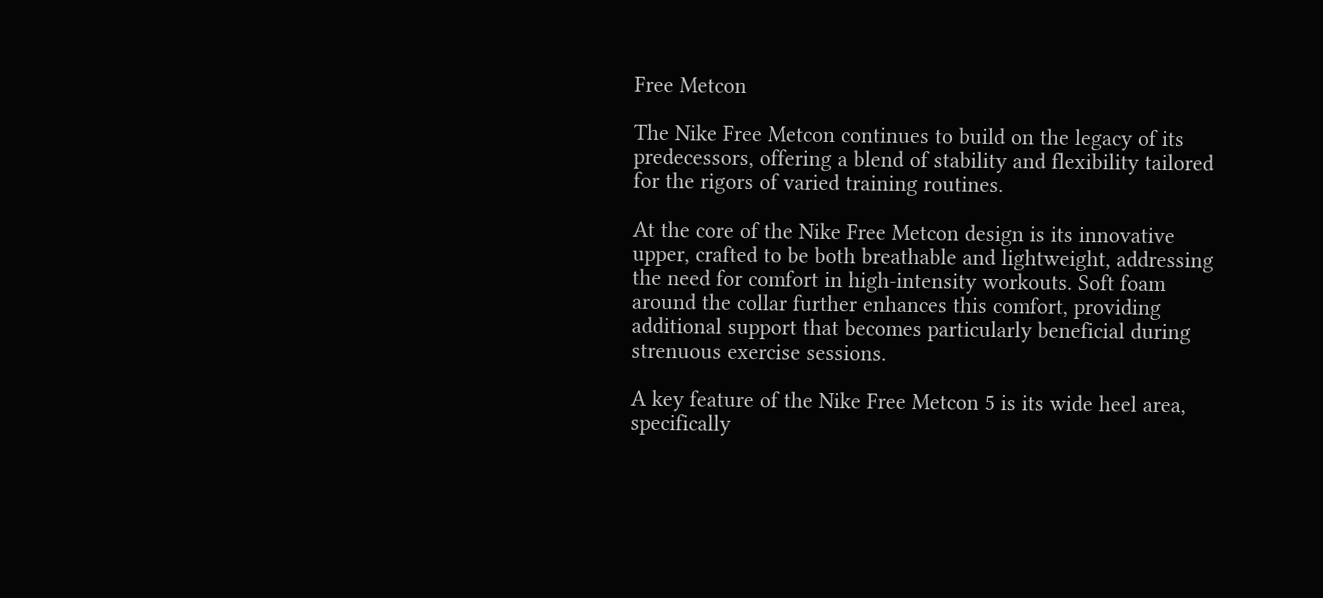Free Metcon

The Nike Free Metcon continues to build on the legacy of its predecessors, offering a blend of stability and flexibility tailored for the rigors of varied training routines.

At the core of the Nike Free Metcon design is its innovative upper, crafted to be both breathable and lightweight, addressing the need for comfort in high-intensity workouts. Soft foam around the collar further enhances this comfort, providing additional support that becomes particularly beneficial during strenuous exercise sessions.

A key feature of the Nike Free Metcon 5 is its wide heel area, specifically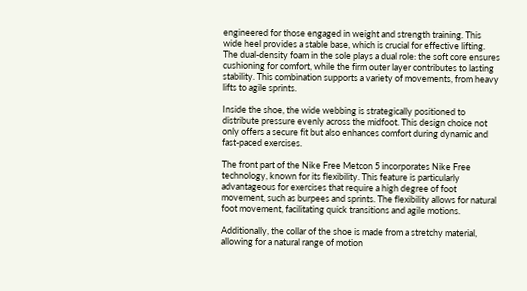engineered for those engaged in weight and strength training. This wide heel provides a stable base, which is crucial for effective lifting. The dual-density foam in the sole plays a dual role: the soft core ensures cushioning for comfort, while the firm outer layer contributes to lasting stability. This combination supports a variety of movements, from heavy lifts to agile sprints.

Inside the shoe, the wide webbing is strategically positioned to distribute pressure evenly across the midfoot. This design choice not only offers a secure fit but also enhances comfort during dynamic and fast-paced exercises.

The front part of the Nike Free Metcon 5 incorporates Nike Free technology, known for its flexibility. This feature is particularly advantageous for exercises that require a high degree of foot movement, such as burpees and sprints. The flexibility allows for natural foot movement, facilitating quick transitions and agile motions.

Additionally, the collar of the shoe is made from a stretchy material, allowing for a natural range of motion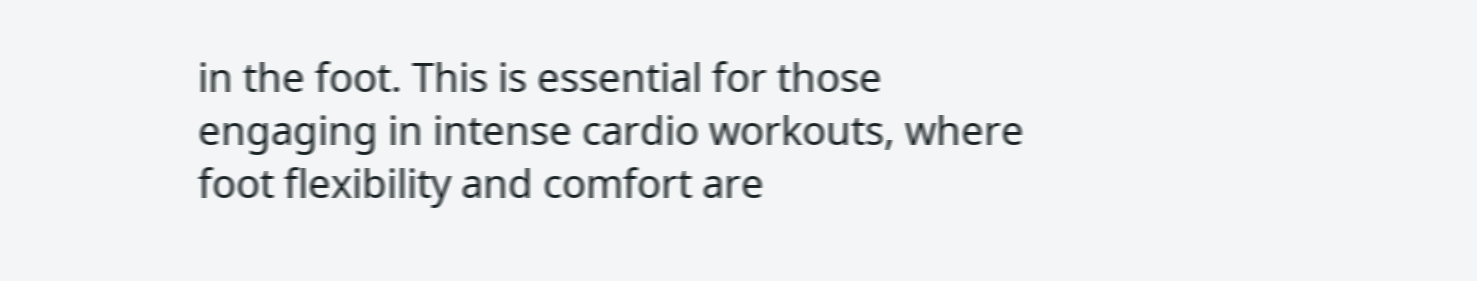in the foot. This is essential for those engaging in intense cardio workouts, where foot flexibility and comfort are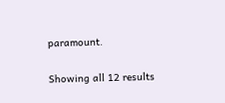paramount.

Showing all 12 results